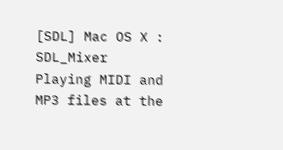[SDL] Mac OS X : SDL_Mixer Playing MIDI and MP3 files at the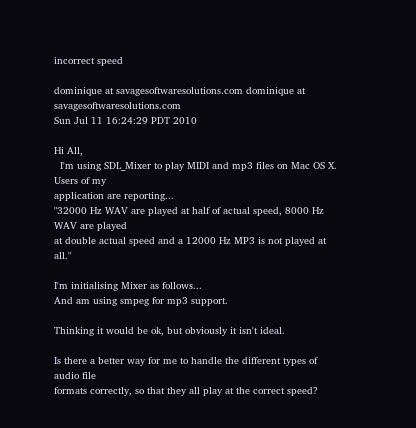incorrect speed

dominique at savagesoftwaresolutions.com dominique at savagesoftwaresolutions.com
Sun Jul 11 16:24:29 PDT 2010

Hi All,
  I'm using SDL_Mixer to play MIDI and mp3 files on Mac OS X. Users of my
application are reporting...
"32000 Hz WAV are played at half of actual speed, 8000 Hz WAV are played
at double actual speed and a 12000 Hz MP3 is not played at all."

I'm initialising Mixer as follows...
And am using smpeg for mp3 support.

Thinking it would be ok, but obviously it isn't ideal.

Is there a better way for me to handle the different types of audio file
formats correctly, so that they all play at the correct speed?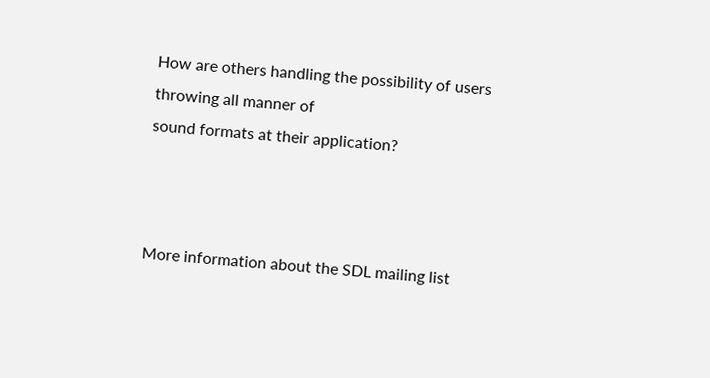How are others handling the possibility of users throwing all manner of
sound formats at their application?



More information about the SDL mailing list